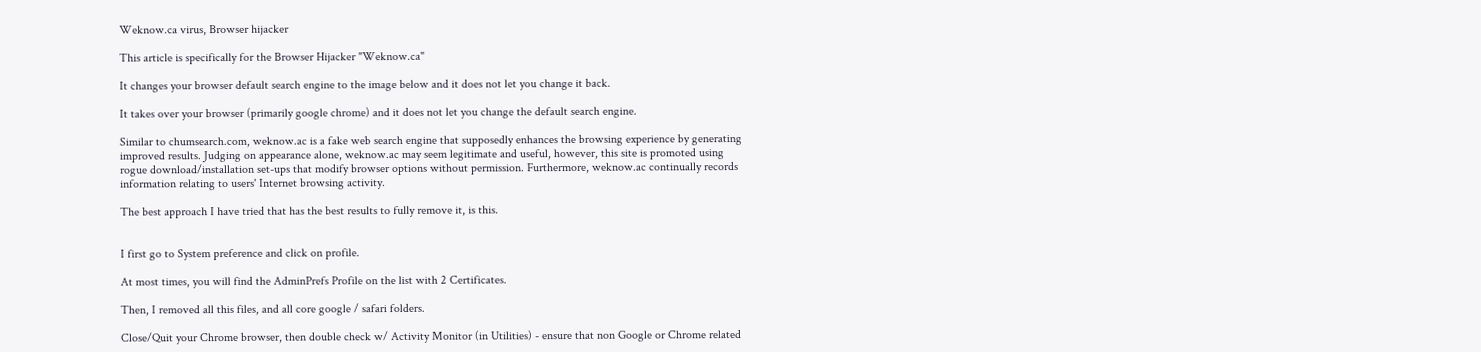Weknow.ca virus, Browser hijacker

This article is specifically for the Browser Hijacker "Weknow.ca"

It changes your browser default search engine to the image below and it does not let you change it back.

It takes over your browser (primarily google chrome) and it does not let you change the default search engine.

Similar to chumsearch.com, weknow.ac is a fake web search engine that supposedly enhances the browsing experience by generating improved results. Judging on appearance alone, weknow.ac may seem legitimate and useful, however, this site is promoted using rogue download/installation set-ups that modify browser options without permission. Furthermore, weknow.ac continually records information relating to users' Internet browsing activity.

The best approach I have tried that has the best results to fully remove it, is this.


I first go to System preference and click on profile.

At most times, you will find the AdminPrefs Profile on the list with 2 Certificates.

Then, I removed all this files, and all core google / safari folders.

Close/Quit your Chrome browser, then double check w/ Activity Monitor (in Utilities) - ensure that non Google or Chrome related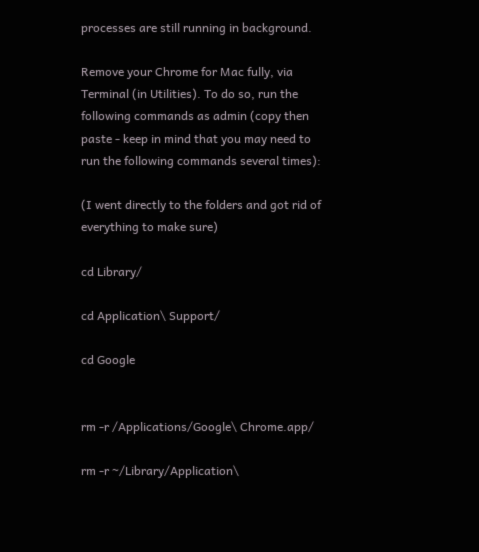processes are still running in background.

Remove your Chrome for Mac fully, via Terminal (in Utilities). To do so, run the following commands as admin (copy then paste - keep in mind that you may need to run the following commands several times):

(I went directly to the folders and got rid of everything to make sure)

cd Library/

cd Application\ Support/

cd Google


rm -r /Applications/Google\ Chrome.app/

rm -r ~/Library/Application\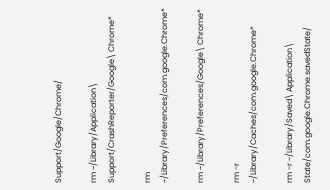Support/Google/Chrome/

rm ~/Library/Application\ Support/CrashReporter/Google\ Chrome*

rm ~/Library/Preferences/com.google.Chrome*

rm ~/Library/Preferences/Google\ Chrome*

rm -r ~/Library/Caches/com.google.Chrome*

rm -r ~/Library/Saved\ Application\ State/com.google.Chrome.savedState/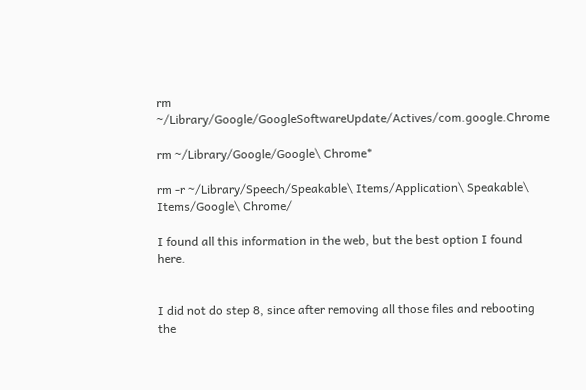rm ~/Library/Google/GoogleSoftwareUpdate/Actives/com.google.Chrome

rm ~/Library/Google/Google\ Chrome*

rm -r ~/Library/Speech/Speakable\ Items/Application\ Speakable\ Items/Google\ Chrome/

I found all this information in the web, but the best option I found here.


I did not do step 8, since after removing all those files and rebooting the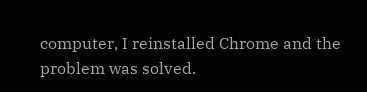computer, I reinstalled Chrome and the problem was solved.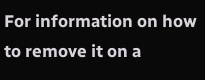For information on how to remove it on a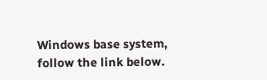Windows base system, follow the link below.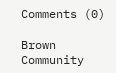Comments (0)

Brown Community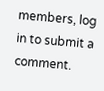members, log in to submit a comment.